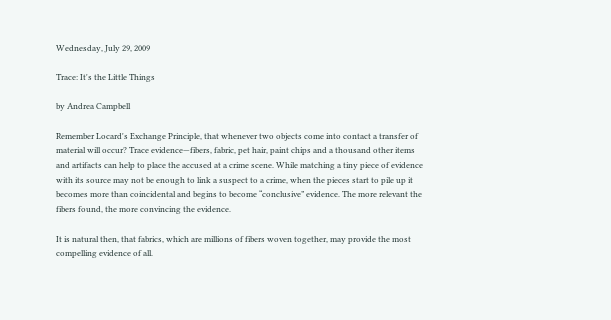Wednesday, July 29, 2009

Trace: It's the Little Things

by Andrea Campbell

Remember Locard's Exchange Principle, that whenever two objects come into contact a transfer of material will occur? Trace evidence—fibers, fabric, pet hair, paint chips and a thousand other items and artifacts can help to place the accused at a crime scene. While matching a tiny piece of evidence with its source may not be enough to link a suspect to a crime, when the pieces start to pile up it becomes more than coincidental and begins to become “conclusive” evidence. The more relevant the fibers found, the more convincing the evidence.

It is natural then, that fabrics, which are millions of fibers woven together, may provide the most compelling evidence of all.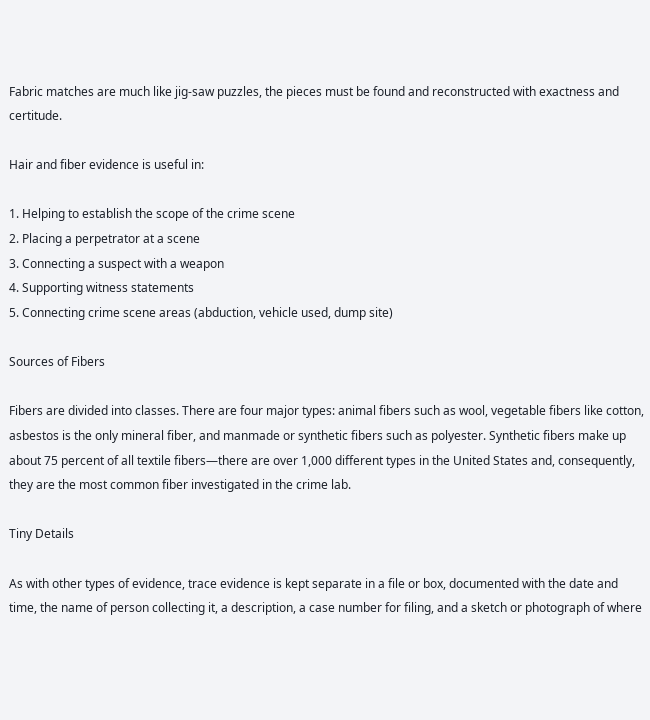Fabric matches are much like jig-saw puzzles, the pieces must be found and reconstructed with exactness and certitude.

Hair and fiber evidence is useful in:

1. Helping to establish the scope of the crime scene
2. Placing a perpetrator at a scene
3. Connecting a suspect with a weapon
4. Supporting witness statements
5. Connecting crime scene areas (abduction, vehicle used, dump site)

Sources of Fibers

Fibers are divided into classes. There are four major types: animal fibers such as wool, vegetable fibers like cotton, asbestos is the only mineral fiber, and manmade or synthetic fibers such as polyester. Synthetic fibers make up about 75 percent of all textile fibers—there are over 1,000 different types in the United States and, consequently, they are the most common fiber investigated in the crime lab.

Tiny Details

As with other types of evidence, trace evidence is kept separate in a file or box, documented with the date and time, the name of person collecting it, a description, a case number for filing, and a sketch or photograph of where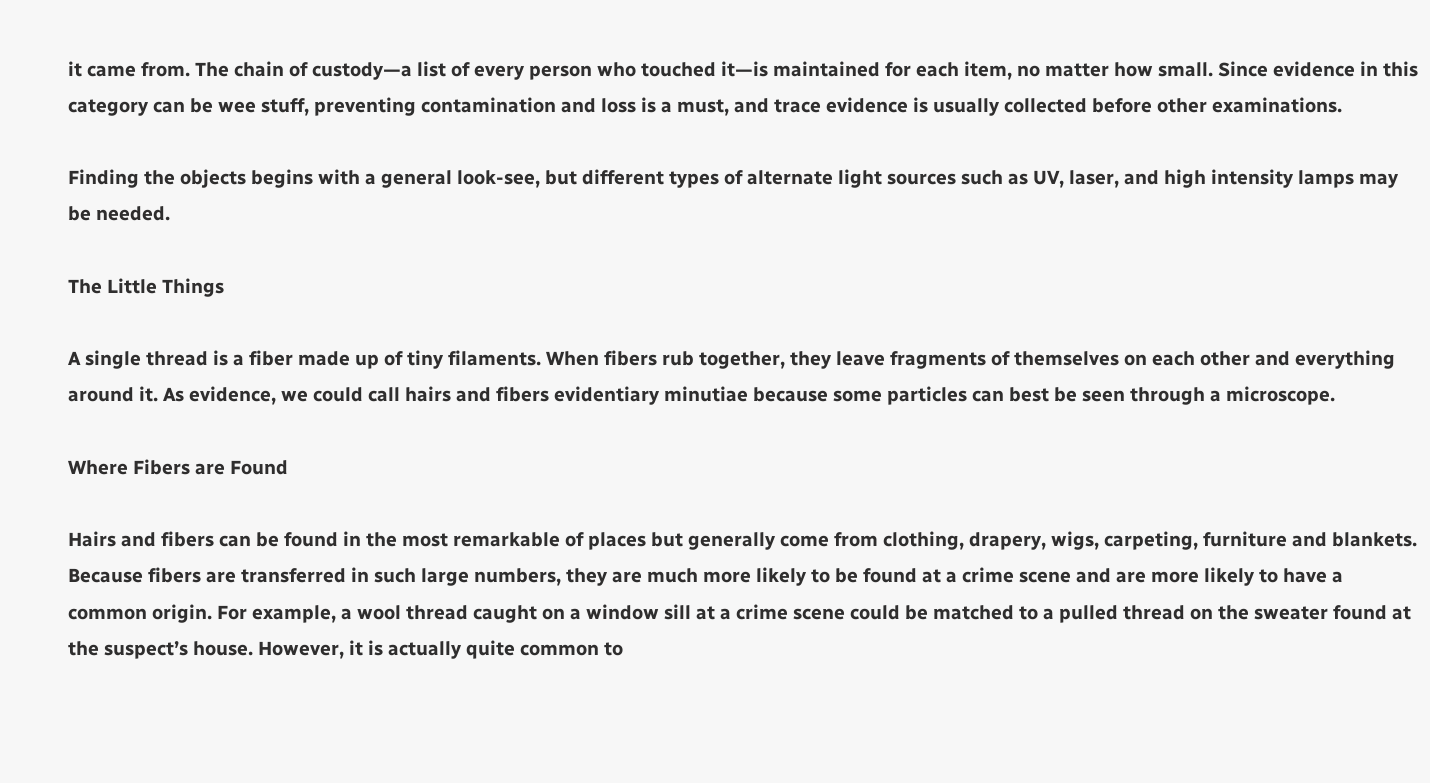it came from. The chain of custody—a list of every person who touched it—is maintained for each item, no matter how small. Since evidence in this category can be wee stuff, preventing contamination and loss is a must, and trace evidence is usually collected before other examinations.

Finding the objects begins with a general look-see, but different types of alternate light sources such as UV, laser, and high intensity lamps may be needed.

The Little Things

A single thread is a fiber made up of tiny filaments. When fibers rub together, they leave fragments of themselves on each other and everything around it. As evidence, we could call hairs and fibers evidentiary minutiae because some particles can best be seen through a microscope.

Where Fibers are Found

Hairs and fibers can be found in the most remarkable of places but generally come from clothing, drapery, wigs, carpeting, furniture and blankets. Because fibers are transferred in such large numbers, they are much more likely to be found at a crime scene and are more likely to have a common origin. For example, a wool thread caught on a window sill at a crime scene could be matched to a pulled thread on the sweater found at the suspect’s house. However, it is actually quite common to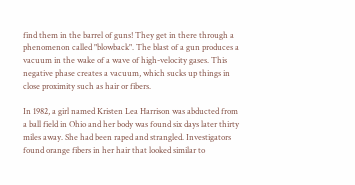find them in the barrel of guns! They get in there through a phenomenon called "blowback". The blast of a gun produces a vacuum in the wake of a wave of high-velocity gases. This negative phase creates a vacuum, which sucks up things in close proximity such as hair or fibers.

In 1982, a girl named Kristen Lea Harrison was abducted from a ball field in Ohio and her body was found six days later thirty miles away. She had been raped and strangled. Investigators found orange fibers in her hair that looked similar to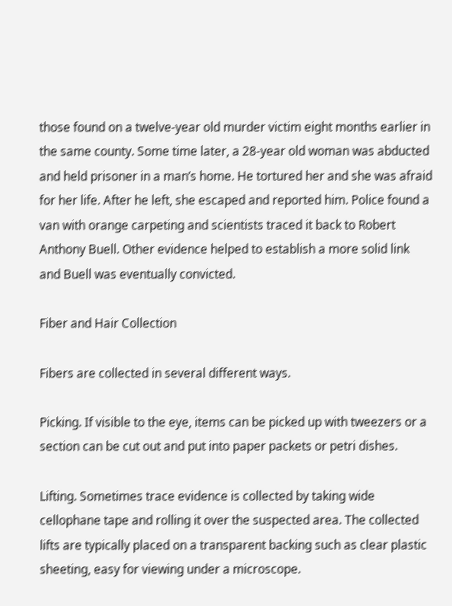those found on a twelve-year old murder victim eight months earlier in the same county. Some time later, a 28-year old woman was abducted and held prisoner in a man’s home. He tortured her and she was afraid for her life. After he left, she escaped and reported him. Police found a van with orange carpeting and scientists traced it back to Robert Anthony Buell. Other evidence helped to establish a more solid link and Buell was eventually convicted.

Fiber and Hair Collection

Fibers are collected in several different ways.

Picking. If visible to the eye, items can be picked up with tweezers or a section can be cut out and put into paper packets or petri dishes.

Lifting. Sometimes trace evidence is collected by taking wide cellophane tape and rolling it over the suspected area. The collected lifts are typically placed on a transparent backing such as clear plastic sheeting, easy for viewing under a microscope.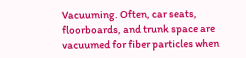Vacuuming. Often, car seats, floorboards, and trunk space are vacuumed for fiber particles when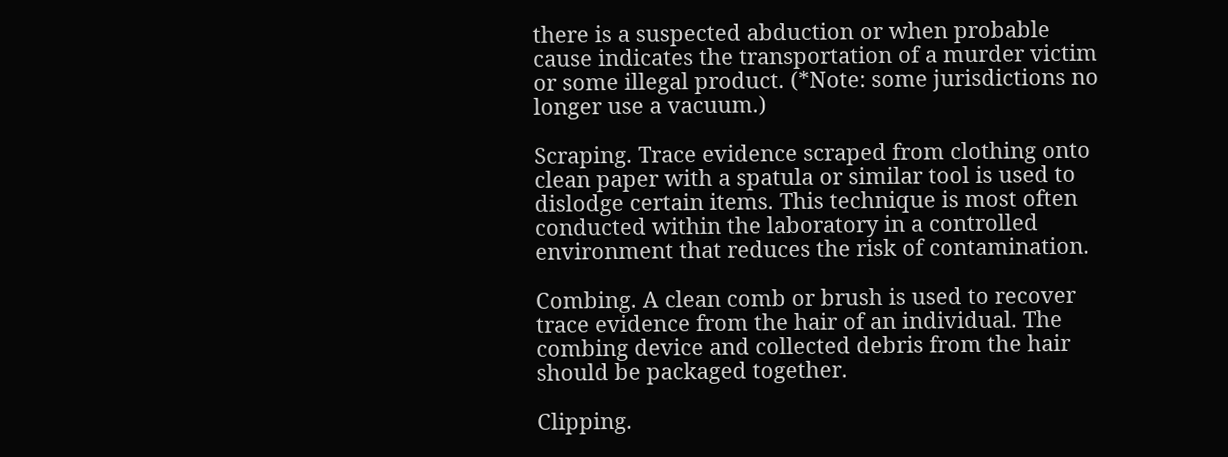there is a suspected abduction or when probable cause indicates the transportation of a murder victim or some illegal product. (*Note: some jurisdictions no longer use a vacuum.)

Scraping. Trace evidence scraped from clothing onto clean paper with a spatula or similar tool is used to dislodge certain items. This technique is most often conducted within the laboratory in a controlled environment that reduces the risk of contamination.

Combing. A clean comb or brush is used to recover trace evidence from the hair of an individual. The combing device and collected debris from the hair should be packaged together.

Clipping.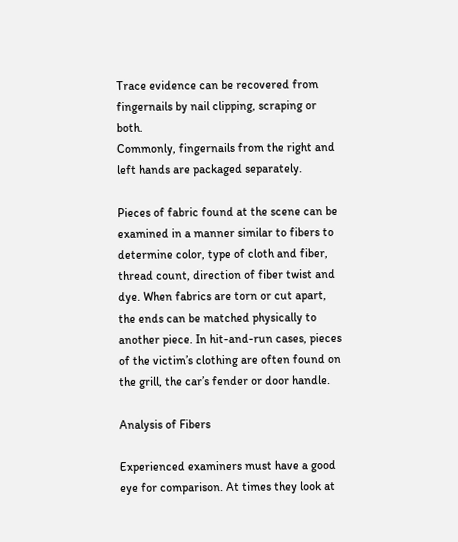Trace evidence can be recovered from fingernails by nail clipping, scraping or both.
Commonly, fingernails from the right and left hands are packaged separately.

Pieces of fabric found at the scene can be examined in a manner similar to fibers to determine color, type of cloth and fiber, thread count, direction of fiber twist and dye. When fabrics are torn or cut apart, the ends can be matched physically to another piece. In hit-and-run cases, pieces of the victim’s clothing are often found on the grill, the car’s fender or door handle.

Analysis of Fibers

Experienced examiners must have a good eye for comparison. At times they look at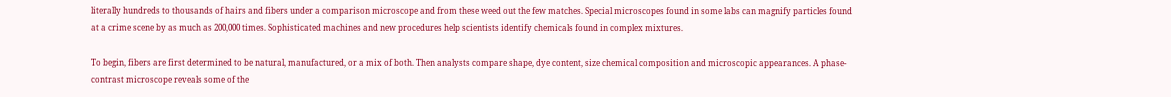literally hundreds to thousands of hairs and fibers under a comparison microscope and from these weed out the few matches. Special microscopes found in some labs can magnify particles found at a crime scene by as much as 200,000 times. Sophisticated machines and new procedures help scientists identify chemicals found in complex mixtures.

To begin, fibers are first determined to be natural, manufactured, or a mix of both. Then analysts compare shape, dye content, size chemical composition and microscopic appearances. A phase-contrast microscope reveals some of the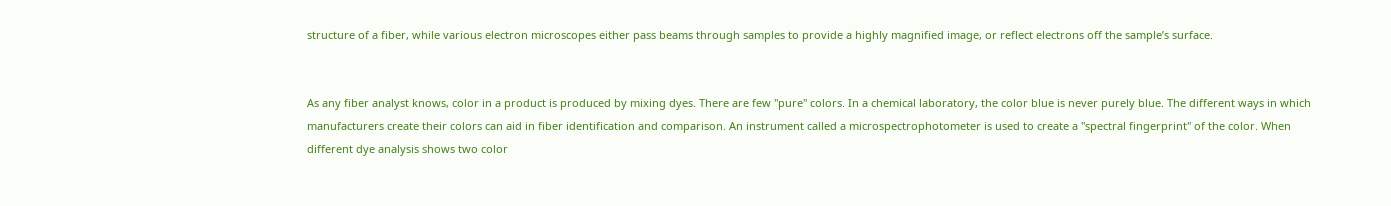structure of a fiber, while various electron microscopes either pass beams through samples to provide a highly magnified image, or reflect electrons off the sample’s surface.


As any fiber analyst knows, color in a product is produced by mixing dyes. There are few "pure" colors. In a chemical laboratory, the color blue is never purely blue. The different ways in which manufacturers create their colors can aid in fiber identification and comparison. An instrument called a microspectrophotometer is used to create a "spectral fingerprint" of the color. When different dye analysis shows two color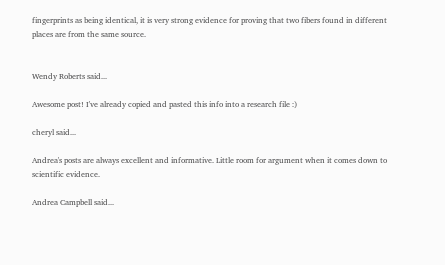fingerprints as being identical, it is very strong evidence for proving that two fibers found in different places are from the same source.


Wendy Roberts said...

Awesome post! I've already copied and pasted this info into a research file :)

cheryl said...

Andrea's posts are always excellent and informative. Little room for argument when it comes down to scientific evidence.

Andrea Campbell said...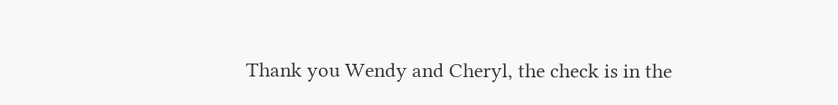Thank you Wendy and Cheryl, the check is in the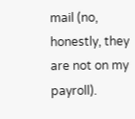mail (no, honestly, they are not on my payroll).